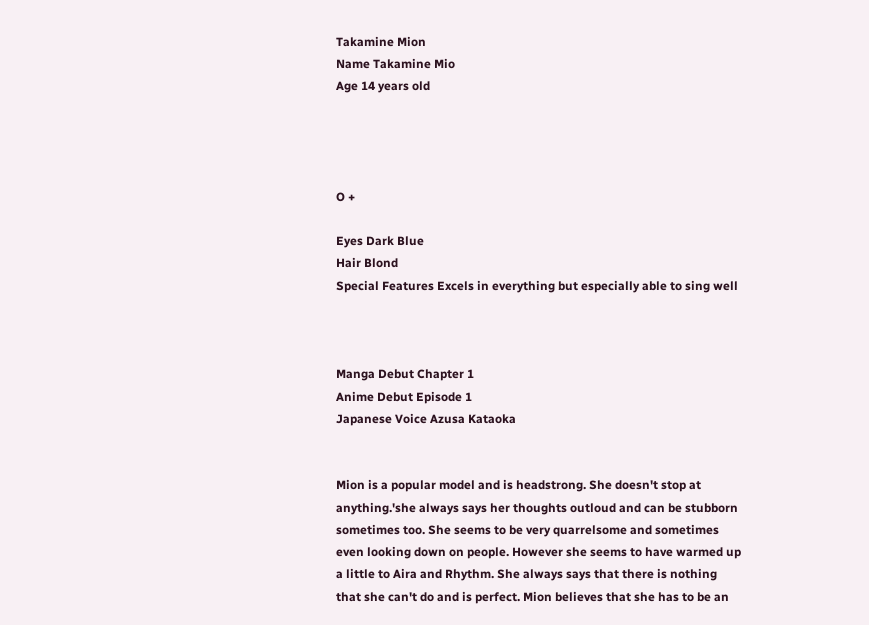Takamine Mion
Name Takamine Mio
Age 14 years old




O +

Eyes Dark Blue
Hair Blond
Special Features Excels in everything but especially able to sing well



Manga Debut Chapter 1
Anime Debut Episode 1
Japanese Voice Azusa Kataoka


Mion is a popular model and is headstrong. She doesn't stop at anything.'she always says her thoughts outloud and can be stubborn sometimes too. She seems to be very quarrelsome and sometimes even looking down on people. However she seems to have warmed up a little to Aira and Rhythm. She always says that there is nothing that she can't do and is perfect. Mion believes that she has to be an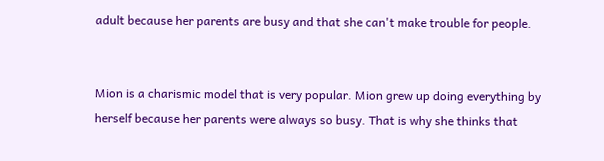adult because her parents are busy and that she can't make trouble for people.


Mion is a charismic model that is very popular. Mion grew up doing everything by herself because her parents were always so busy. That is why she thinks that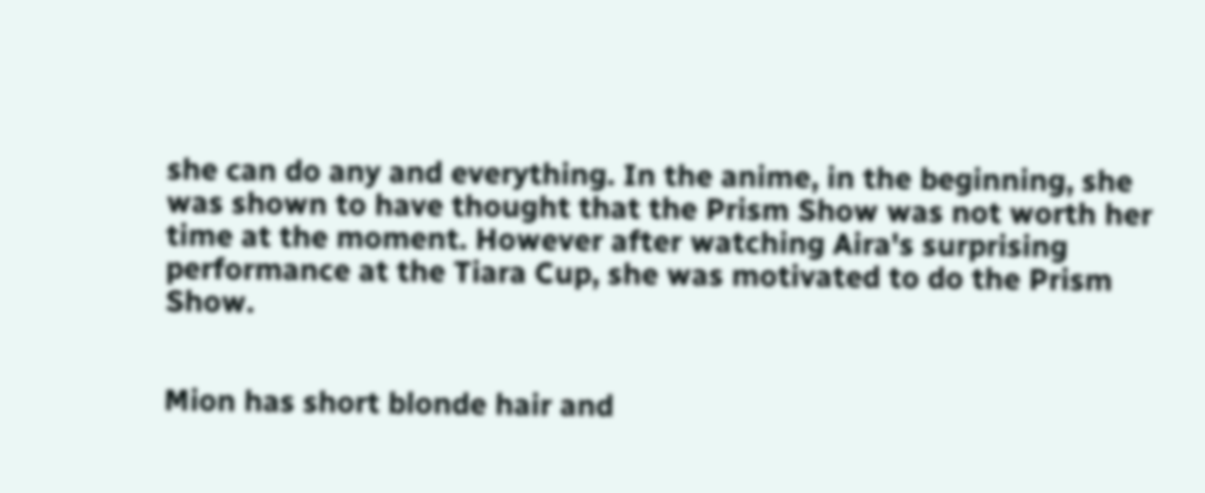she can do any and everything. In the anime, in the beginning, she was shown to have thought that the Prism Show was not worth her time at the moment. However after watching Aira's surprising performance at the Tiara Cup, she was motivated to do the Prism Show.


Mion has short blonde hair and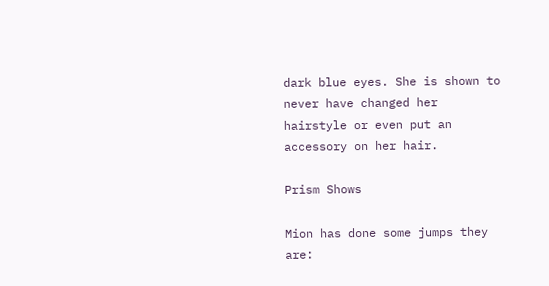dark blue eyes. She is shown to never have changed her hairstyle or even put an accessory on her hair.

Prism Shows

Mion has done some jumps they are: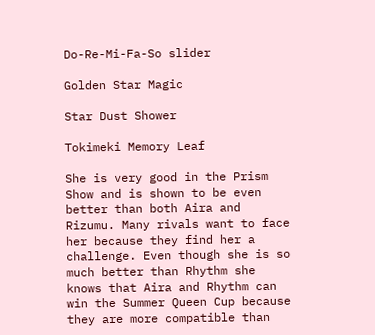Do-Re-Mi-Fa-So slider

Golden Star Magic

Star Dust Shower

Tokimeki Memory Leaf

She is very good in the Prism Show and is shown to be even better than both Aira and Rizumu. Many rivals want to face her because they find her a challenge. Even though she is so much better than Rhythm she knows that Aira and Rhythm can win the Summer Queen Cup because they are more compatible than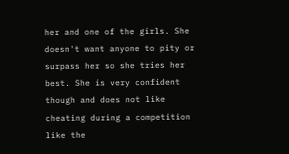her and one of the girls. She doesn't want anyone to pity or surpass her so she tries her best. She is very confident though and does not like cheating during a competition like the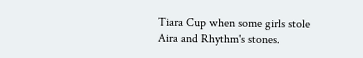Tiara Cup when some girls stole Aira and Rhythm's stones.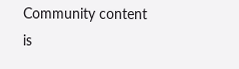Community content is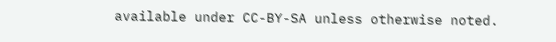available under CC-BY-SA unless otherwise noted.